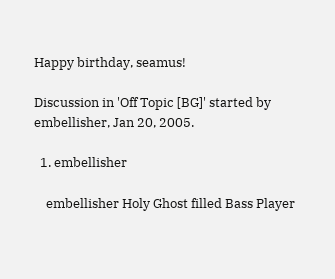Happy birthday, seamus!

Discussion in 'Off Topic [BG]' started by embellisher, Jan 20, 2005.

  1. embellisher

    embellisher Holy Ghost filled Bass Player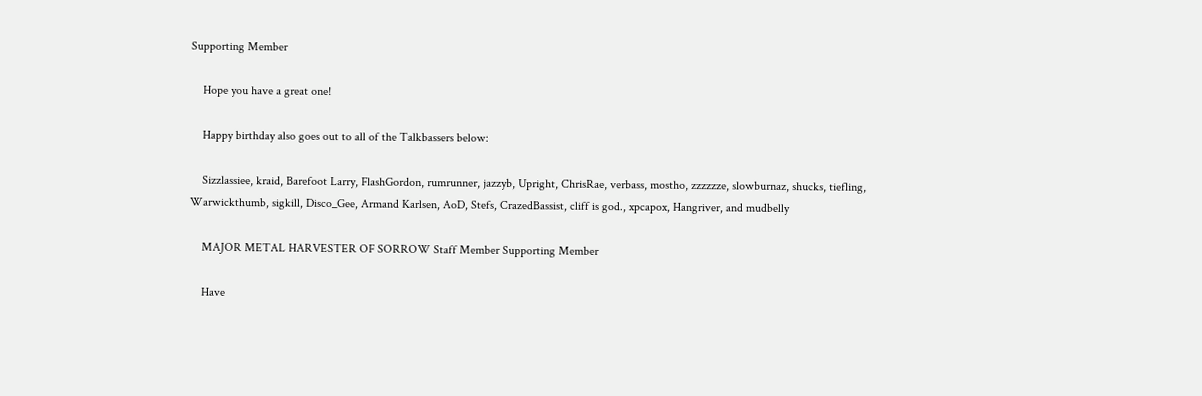Supporting Member

    Hope you have a great one!

    Happy birthday also goes out to all of the Talkbassers below:

    Sizzlassiee, kraid, Barefoot Larry, FlashGordon, rumrunner, jazzyb, Upright, ChrisRae, verbass, mostho, zzzzzze, slowburnaz, shucks, tiefling, Warwickthumb, sigkill, Disco_Gee, Armand Karlsen, AoD, Stefs, CrazedBassist, cliff is god., xpcapox, Hangriver, and mudbelly

    MAJOR METAL HARVESTER OF SORROW Staff Member Supporting Member

    Have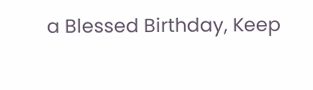a Blessed Birthday, Keep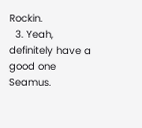Rockin.
  3. Yeah, definitely have a good one Seamus.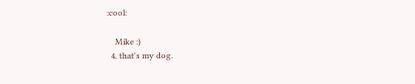:cool:

    Mike :)
  4. that's my dog.